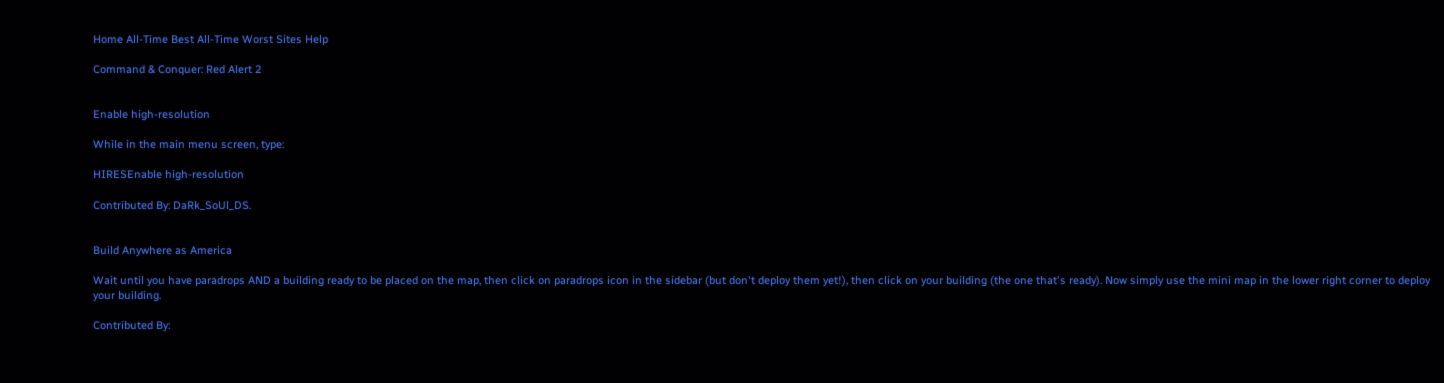Home All-Time Best All-Time Worst Sites Help

Command & Conquer: Red Alert 2


Enable high-resolution

While in the main menu screen, type:

HIRESEnable high-resolution

Contributed By: DaRk_SoUl_DS.


Build Anywhere as America

Wait until you have paradrops AND a building ready to be placed on the map, then click on paradrops icon in the sidebar (but don't deploy them yet!), then click on your building (the one that's ready). Now simply use the mini map in the lower right corner to deploy your building.

Contributed By: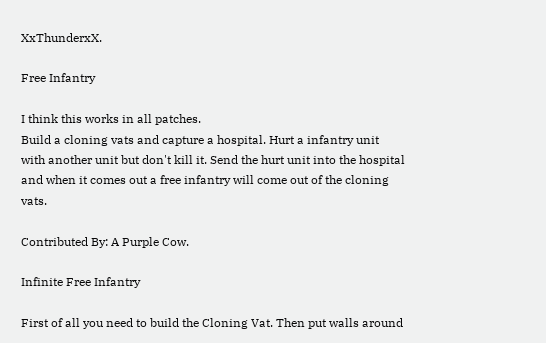XxThunderxX.

Free Infantry

I think this works in all patches.
Build a cloning vats and capture a hospital. Hurt a infantry unit with another unit but don't kill it. Send the hurt unit into the hospital and when it comes out a free infantry will come out of the cloning vats.

Contributed By: A Purple Cow.

Infinite Free Infantry

First of all you need to build the Cloning Vat. Then put walls around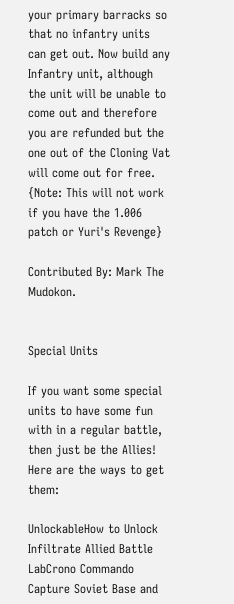your primary barracks so that no infantry units can get out. Now build any Infantry unit, although the unit will be unable to come out and therefore you are refunded but the one out of the Cloning Vat will come out for free. {Note: This will not work if you have the 1.006 patch or Yuri's Revenge}

Contributed By: Mark The Mudokon.


Special Units

If you want some special units to have some fun with in a regular battle, then just be the Allies! Here are the ways to get them:

UnlockableHow to Unlock
Infiltrate Allied Battle LabCrono Commando
Capture Soviet Base and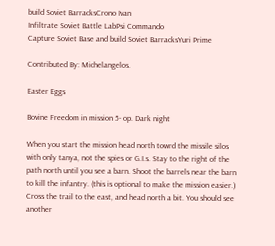build Soviet BarracksCrono Ivan
Infiltrate Soviet Battle LabPsi Commando
Capture Soviet Base and build Soviet BarracksYuri Prime

Contributed By: Michelangelos.

Easter Eggs

Bovine Freedom in mission 5- op. Dark night

When you start the mission head north towrd the missile silos with only tanya, not the spies or G.I.s. Stay to the right of the path north until you see a barn. Shoot the barrels near the barn to kill the infantry. (this is optional to make the mission easier.) Cross the trail to the east, and head north a bit. You should see another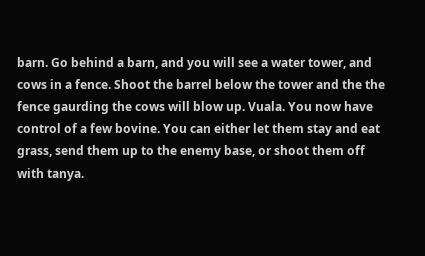barn. Go behind a barn, and you will see a water tower, and cows in a fence. Shoot the barrel below the tower and the the fence gaurding the cows will blow up. Vuala. You now have control of a few bovine. You can either let them stay and eat grass, send them up to the enemy base, or shoot them off with tanya.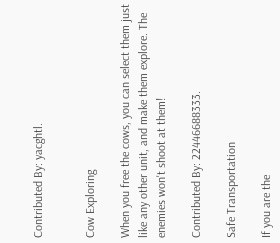Contributed By: yacghtl.


Cow Exploring

When you free the cows, you can select them just like any other unit, and make them explore. The enemies won't shoot at them!

Contributed By: 22446688333.

Safe Transportation

If you are the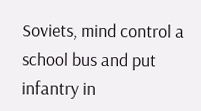Soviets, mind control a school bus and put infantry in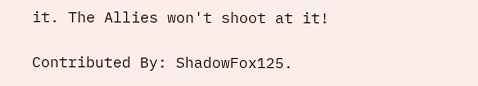it. The Allies won't shoot at it!

Contributed By: ShadowFox125.